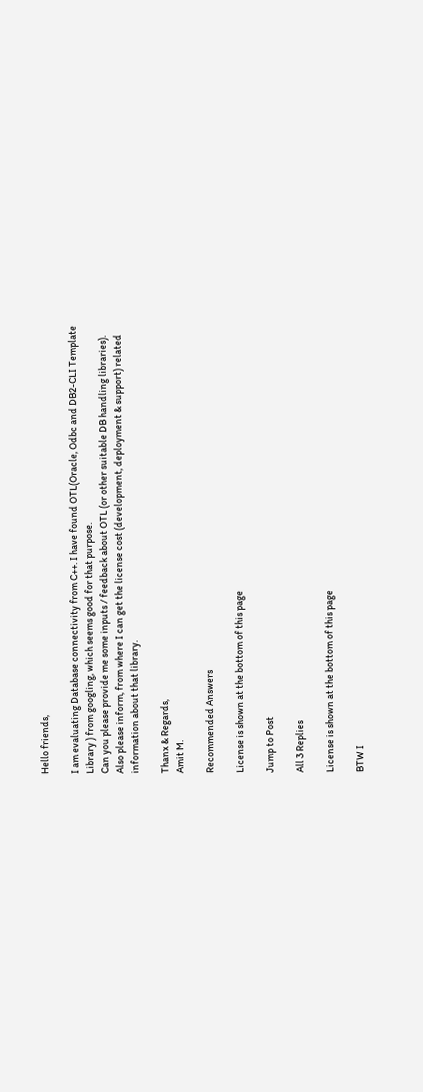Hello friends,

I am evaluating Database connectivity from C++. I have found OTL(Oracle, Odbc and DB2-CLI Template Library ) from googling, which seems good for that purpose.
Can you please provide me some inputs / feedback about OTL (or other suitable DB handling libraries).
Also please inform, from where I can get the license cost (development, deployment & support) related information about that library.

Thanx & Regards,
Amit M.

Recommended Answers

License is shown at the bottom of this page

Jump to Post

All 3 Replies

License is shown at the bottom of this page

BTW I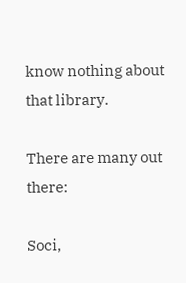know nothing about that library.

There are many out there:

Soci,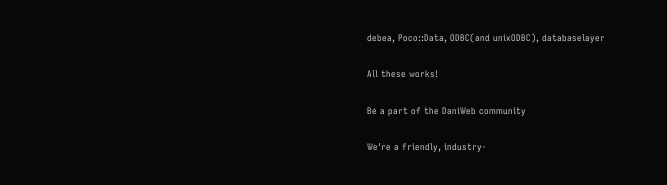debea, Poco::Data, ODBC(and unixODBC), databaselayer

All these works!

Be a part of the DaniWeb community

We're a friendly, industry-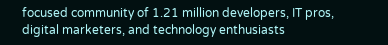focused community of 1.21 million developers, IT pros, digital marketers, and technology enthusiasts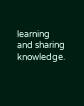learning and sharing knowledge.